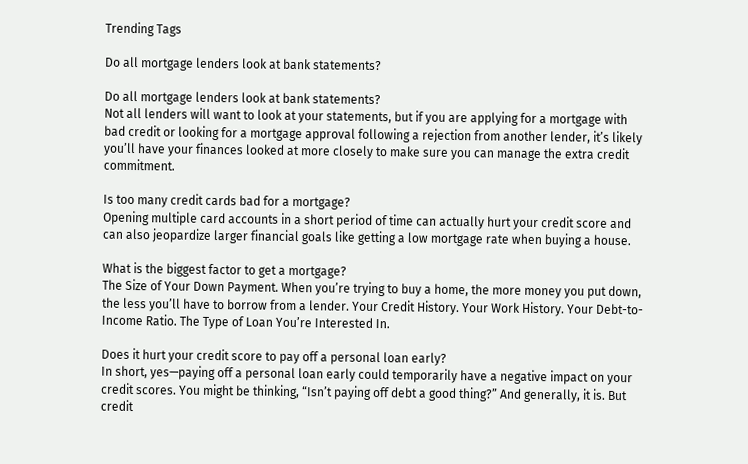Trending Tags

Do all mortgage lenders look at bank statements?

Do all mortgage lenders look at bank statements?
Not all lenders will want to look at your statements, but if you are applying for a mortgage with bad credit or looking for a mortgage approval following a rejection from another lender, it’s likely you’ll have your finances looked at more closely to make sure you can manage the extra credit commitment.

Is too many credit cards bad for a mortgage?
Opening multiple card accounts in a short period of time can actually hurt your credit score and can also jeopardize larger financial goals like getting a low mortgage rate when buying a house.

What is the biggest factor to get a mortgage?
The Size of Your Down Payment. When you’re trying to buy a home, the more money you put down, the less you’ll have to borrow from a lender. Your Credit History. Your Work History. Your Debt-to-Income Ratio. The Type of Loan You’re Interested In.

Does it hurt your credit score to pay off a personal loan early?
In short, yes—paying off a personal loan early could temporarily have a negative impact on your credit scores. You might be thinking, “Isn’t paying off debt a good thing?” And generally, it is. But credit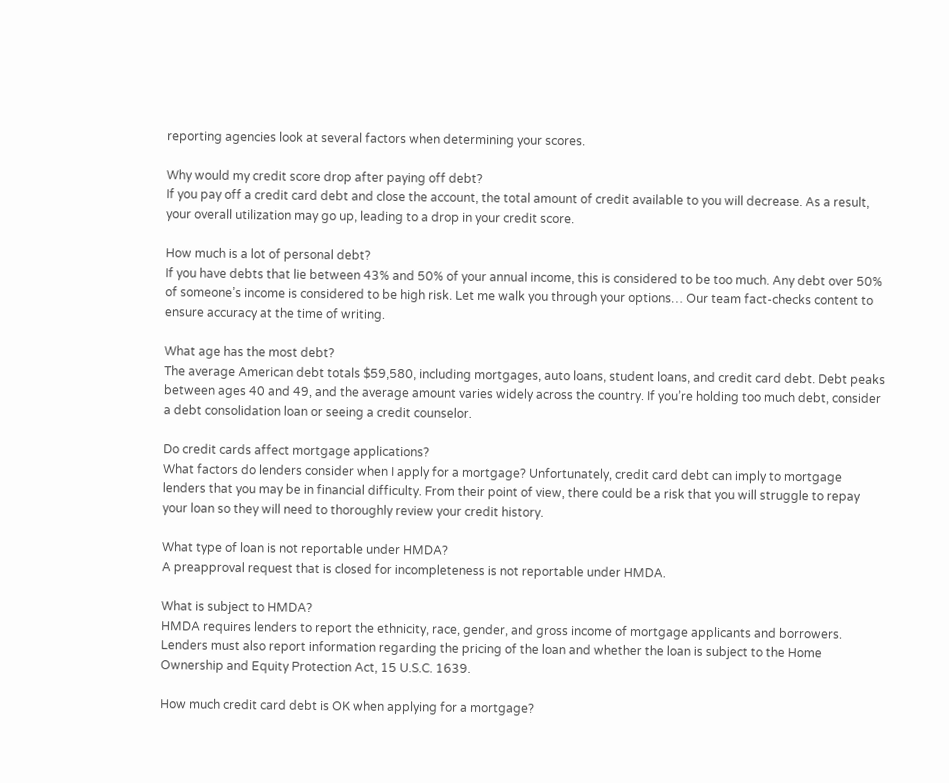reporting agencies look at several factors when determining your scores.

Why would my credit score drop after paying off debt?
If you pay off a credit card debt and close the account, the total amount of credit available to you will decrease. As a result, your overall utilization may go up, leading to a drop in your credit score.

How much is a lot of personal debt?
If you have debts that lie between 43% and 50% of your annual income, this is considered to be too much. Any debt over 50% of someone’s income is considered to be high risk. Let me walk you through your options… Our team fact-checks content to ensure accuracy at the time of writing.

What age has the most debt?
The average American debt totals $59,580, including mortgages, auto loans, student loans, and credit card debt. Debt peaks between ages 40 and 49, and the average amount varies widely across the country. If you’re holding too much debt, consider a debt consolidation loan or seeing a credit counselor.

Do credit cards affect mortgage applications?
What factors do lenders consider when I apply for a mortgage? Unfortunately, credit card debt can imply to mortgage lenders that you may be in financial difficulty. From their point of view, there could be a risk that you will struggle to repay your loan so they will need to thoroughly review your credit history.

What type of loan is not reportable under HMDA?
A preapproval request that is closed for incompleteness is not reportable under HMDA.

What is subject to HMDA?
HMDA requires lenders to report the ethnicity, race, gender, and gross income of mortgage applicants and borrowers. Lenders must also report information regarding the pricing of the loan and whether the loan is subject to the Home Ownership and Equity Protection Act, 15 U.S.C. 1639.

How much credit card debt is OK when applying for a mortgage?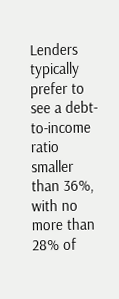Lenders typically prefer to see a debt-to-income ratio smaller than 36%, with no more than 28% of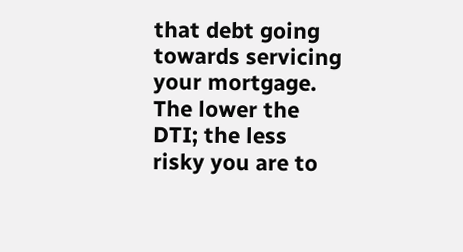that debt going towards servicing your mortgage. The lower the DTI; the less risky you are to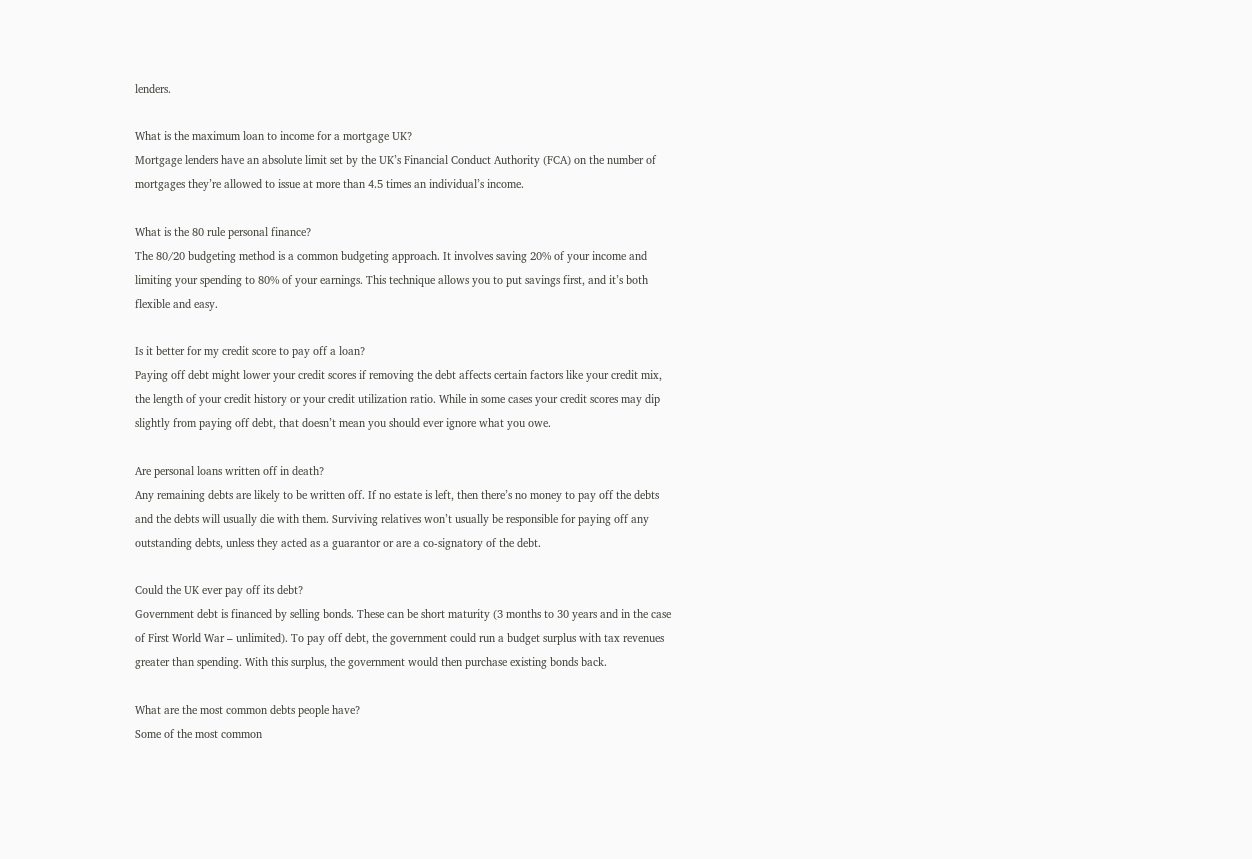lenders.

What is the maximum loan to income for a mortgage UK?
Mortgage lenders have an absolute limit set by the UK’s Financial Conduct Authority (FCA) on the number of mortgages they’re allowed to issue at more than 4.5 times an individual’s income.

What is the 80 rule personal finance?
The 80/20 budgeting method is a common budgeting approach. It involves saving 20% of your income and limiting your spending to 80% of your earnings. This technique allows you to put savings first, and it’s both flexible and easy.

Is it better for my credit score to pay off a loan?
Paying off debt might lower your credit scores if removing the debt affects certain factors like your credit mix, the length of your credit history or your credit utilization ratio. While in some cases your credit scores may dip slightly from paying off debt, that doesn’t mean you should ever ignore what you owe.

Are personal loans written off in death?
Any remaining debts are likely to be written off. If no estate is left, then there’s no money to pay off the debts and the debts will usually die with them. Surviving relatives won’t usually be responsible for paying off any outstanding debts, unless they acted as a guarantor or are a co-signatory of the debt.

Could the UK ever pay off its debt?
Government debt is financed by selling bonds. These can be short maturity (3 months to 30 years and in the case of First World War – unlimited). To pay off debt, the government could run a budget surplus with tax revenues greater than spending. With this surplus, the government would then purchase existing bonds back.

What are the most common debts people have?
Some of the most common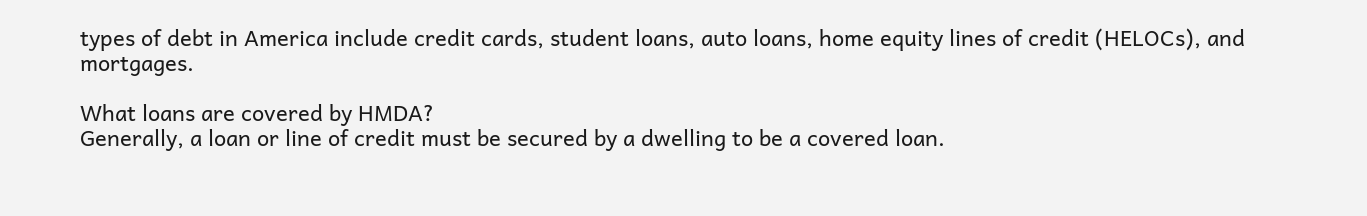types of debt in America include credit cards, student loans, auto loans, home equity lines of credit (HELOCs), and mortgages.

What loans are covered by HMDA?
Generally, a loan or line of credit must be secured by a dwelling to be a covered loan.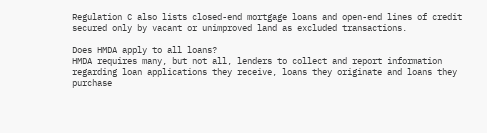Regulation C also lists closed-end mortgage loans and open-end lines of credit secured only by vacant or unimproved land as excluded transactions.

Does HMDA apply to all loans?
HMDA requires many, but not all, lenders to collect and report information regarding loan applications they receive, loans they originate and loans they purchase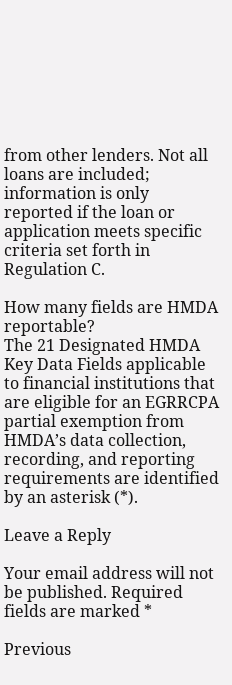from other lenders. Not all loans are included; information is only reported if the loan or application meets specific criteria set forth in Regulation C.

How many fields are HMDA reportable?
The 21 Designated HMDA Key Data Fields applicable to financial institutions that are eligible for an EGRRCPA partial exemption from HMDA’s data collection, recording, and reporting requirements are identified by an asterisk (*).

Leave a Reply

Your email address will not be published. Required fields are marked *

Previous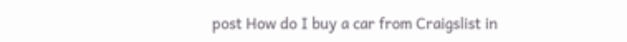post How do I buy a car from Craigslist in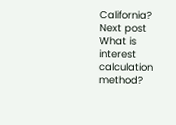California?
Next post What is interest calculation method?